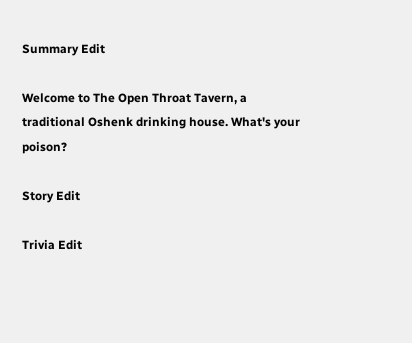Summary Edit

Welcome to The Open Throat Tavern, a traditional Oshenk drinking house. What's your poison?

Story Edit

Trivia Edit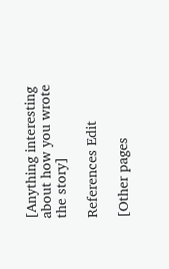[Anything interesting about how you wrote the story]

References Edit

[Other pages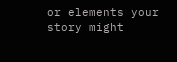or elements your story might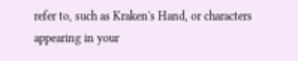refer to, such as Kraken's Hand, or characters appearing in your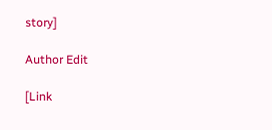story]

Author Edit

[Link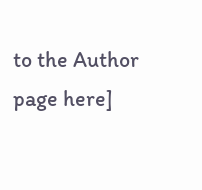to the Author page here]